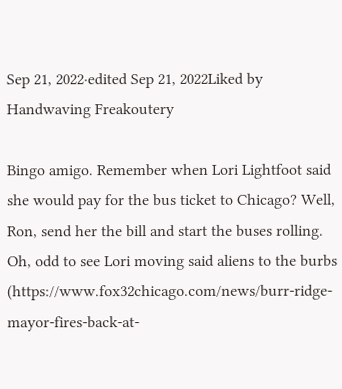Sep 21, 2022·edited Sep 21, 2022Liked by Handwaving Freakoutery

Bingo amigo. Remember when Lori Lightfoot said she would pay for the bus ticket to Chicago? Well, Ron, send her the bill and start the buses rolling. Oh, odd to see Lori moving said aliens to the burbs (https://www.fox32chicago.com/news/burr-ridge-mayor-fires-back-at-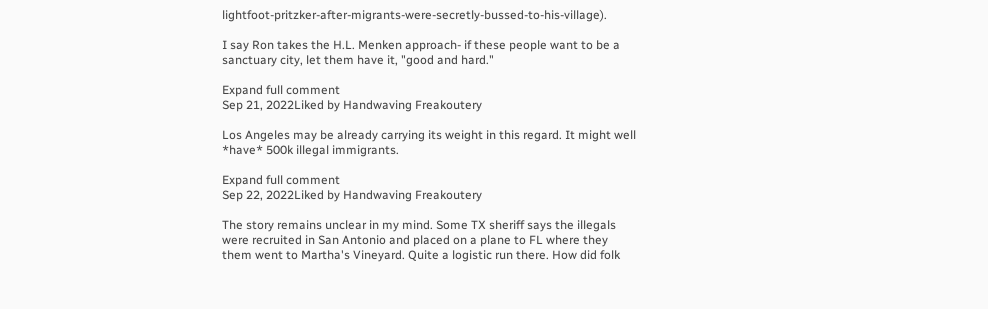lightfoot-pritzker-after-migrants-were-secretly-bussed-to-his-village).

I say Ron takes the H.L. Menken approach- if these people want to be a sanctuary city, let them have it, "good and hard."

Expand full comment
Sep 21, 2022Liked by Handwaving Freakoutery

Los Angeles may be already carrying its weight in this regard. It might well *have* 500k illegal immigrants.

Expand full comment
Sep 22, 2022Liked by Handwaving Freakoutery

The story remains unclear in my mind. Some TX sheriff says the illegals were recruited in San Antonio and placed on a plane to FL where they them went to Martha's Vineyard. Quite a logistic run there. How did folk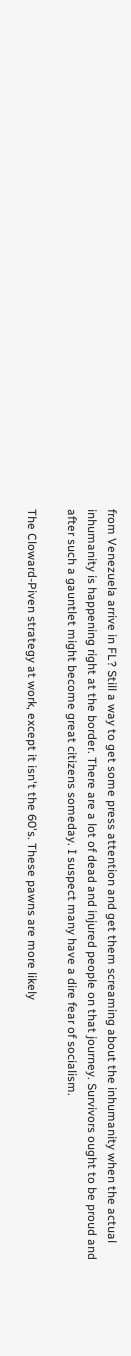from Venezuela arrive in FL? Still a way to get some press attention and get them screaming about the inhumanity when the actual inhumanity is happening right at the border. There are a lot of dead and injured people on that journey. Survivors ought to be proud and after such a gauntlet might become great citizens someday. I suspect many have a dire fear of socialism.

The Cloward-Piven strategy at work, except it isn't the 60's. These pawns are more likely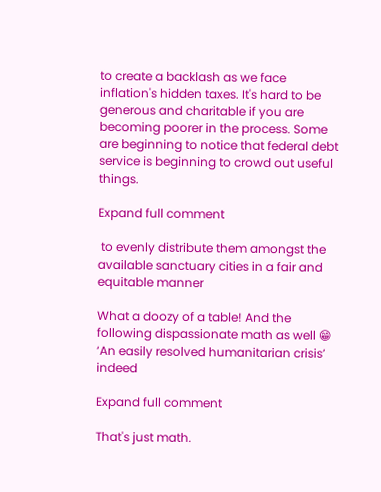to create a backlash as we face inflation's hidden taxes. It's hard to be generous and charitable if you are becoming poorer in the process. Some are beginning to notice that federal debt service is beginning to crowd out useful things.

Expand full comment

 to evenly distribute them amongst the available sanctuary cities in a fair and equitable manner

What a doozy of a table! And the following dispassionate math as well 😁 ‘An easily resolved humanitarian crisis’ indeed

Expand full comment

That's just math.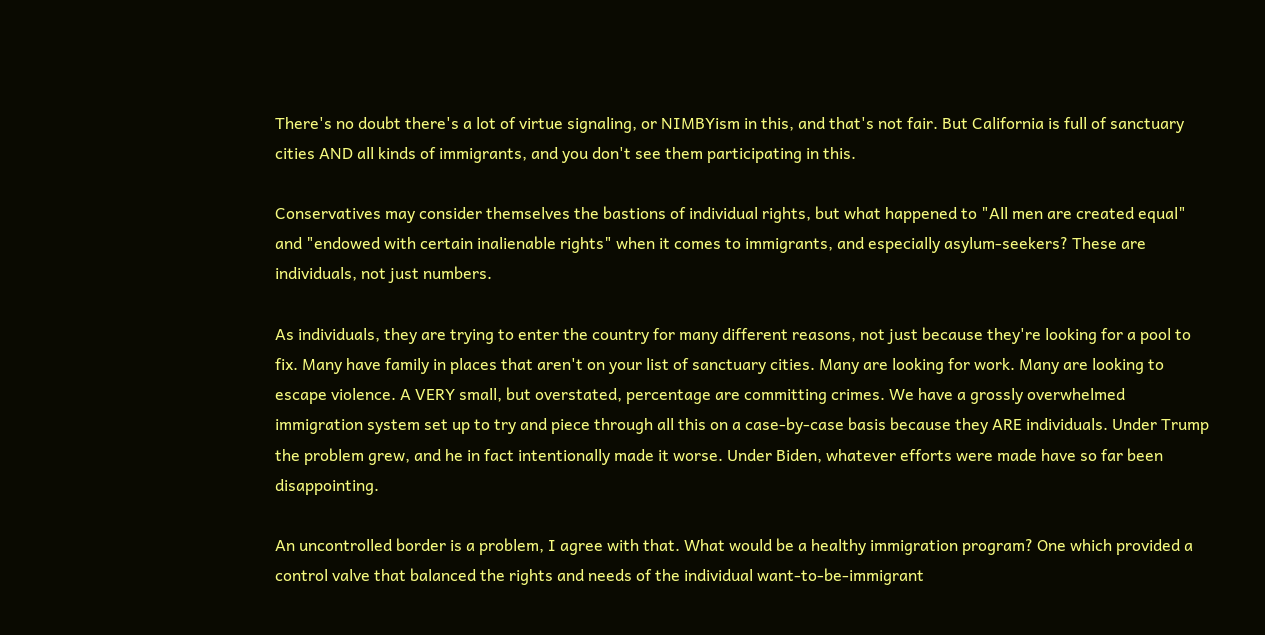There's no doubt there's a lot of virtue signaling, or NIMBYism in this, and that's not fair. But California is full of sanctuary cities AND all kinds of immigrants, and you don't see them participating in this.

Conservatives may consider themselves the bastions of individual rights, but what happened to "All men are created equal" and "endowed with certain inalienable rights" when it comes to immigrants, and especially asylum-seekers? These are individuals, not just numbers.

As individuals, they are trying to enter the country for many different reasons, not just because they're looking for a pool to fix. Many have family in places that aren't on your list of sanctuary cities. Many are looking for work. Many are looking to escape violence. A VERY small, but overstated, percentage are committing crimes. We have a grossly overwhelmed immigration system set up to try and piece through all this on a case-by-case basis because they ARE individuals. Under Trump the problem grew, and he in fact intentionally made it worse. Under Biden, whatever efforts were made have so far been disappointing.

An uncontrolled border is a problem, I agree with that. What would be a healthy immigration program? One which provided a control valve that balanced the rights and needs of the individual want-to-be-immigrant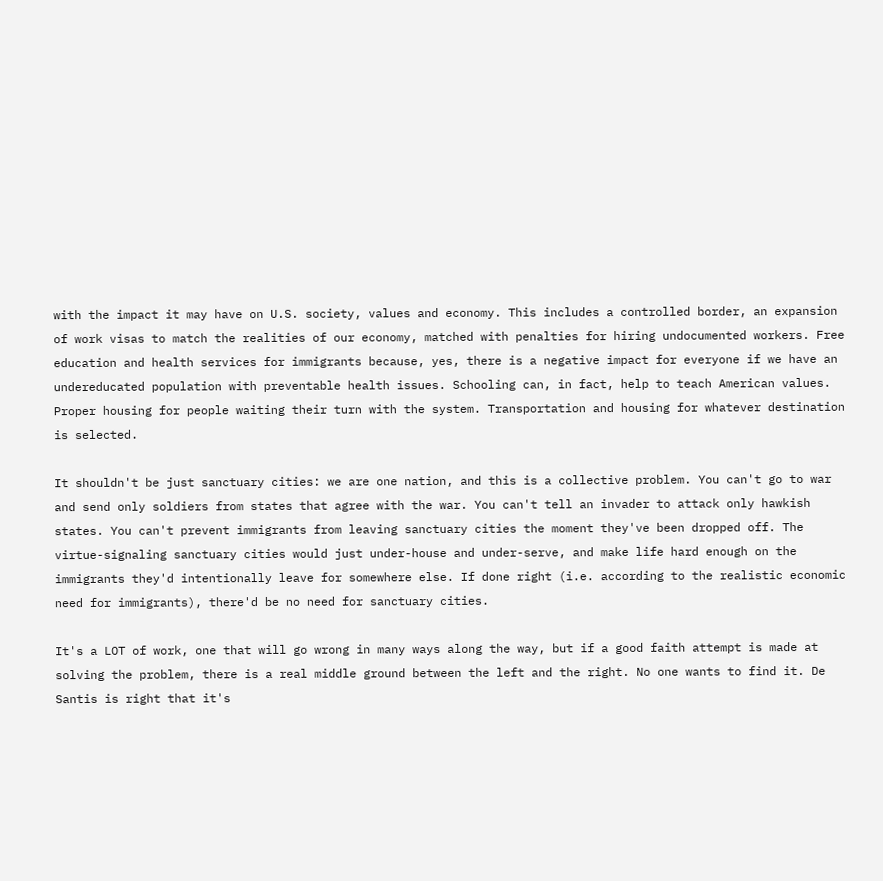with the impact it may have on U.S. society, values and economy. This includes a controlled border, an expansion of work visas to match the realities of our economy, matched with penalties for hiring undocumented workers. Free education and health services for immigrants because, yes, there is a negative impact for everyone if we have an undereducated population with preventable health issues. Schooling can, in fact, help to teach American values. Proper housing for people waiting their turn with the system. Transportation and housing for whatever destination is selected.

It shouldn't be just sanctuary cities: we are one nation, and this is a collective problem. You can't go to war and send only soldiers from states that agree with the war. You can't tell an invader to attack only hawkish states. You can't prevent immigrants from leaving sanctuary cities the moment they've been dropped off. The virtue-signaling sanctuary cities would just under-house and under-serve, and make life hard enough on the immigrants they'd intentionally leave for somewhere else. If done right (i.e. according to the realistic economic need for immigrants), there'd be no need for sanctuary cities.

It's a LOT of work, one that will go wrong in many ways along the way, but if a good faith attempt is made at solving the problem, there is a real middle ground between the left and the right. No one wants to find it. De Santis is right that it's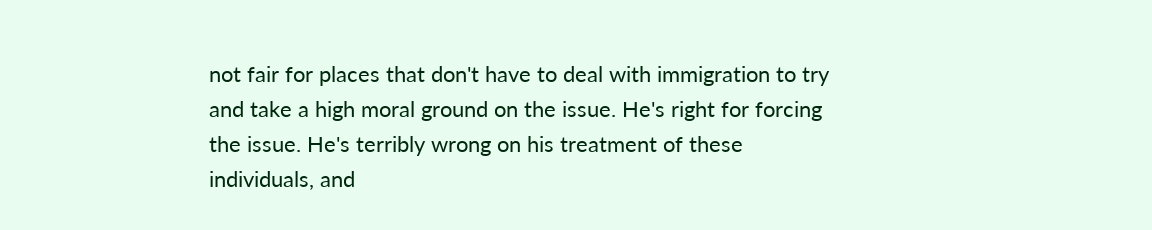not fair for places that don't have to deal with immigration to try and take a high moral ground on the issue. He's right for forcing the issue. He's terribly wrong on his treatment of these individuals, and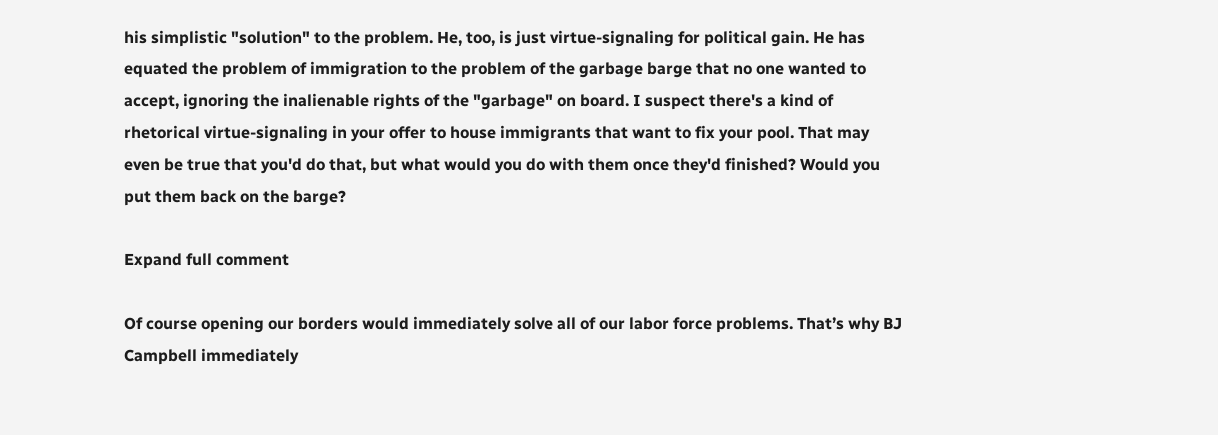his simplistic "solution" to the problem. He, too, is just virtue-signaling for political gain. He has equated the problem of immigration to the problem of the garbage barge that no one wanted to accept, ignoring the inalienable rights of the "garbage" on board. I suspect there's a kind of rhetorical virtue-signaling in your offer to house immigrants that want to fix your pool. That may even be true that you'd do that, but what would you do with them once they'd finished? Would you put them back on the barge?

Expand full comment

Of course opening our borders would immediately solve all of our labor force problems. That’s why BJ Campbell immediately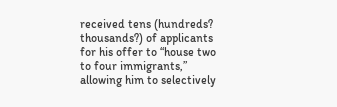received tens (hundreds? thousands?) of applicants for his offer to “house two to four immigrants,” allowing him to selectively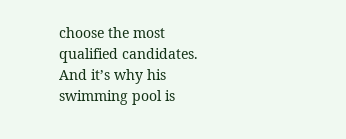choose the most qualified candidates. And it’s why his swimming pool is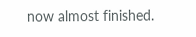now almost finished.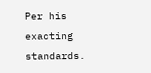Per his exacting standards.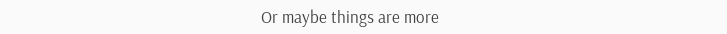Or maybe things are more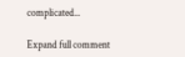complicated...

Expand full comment